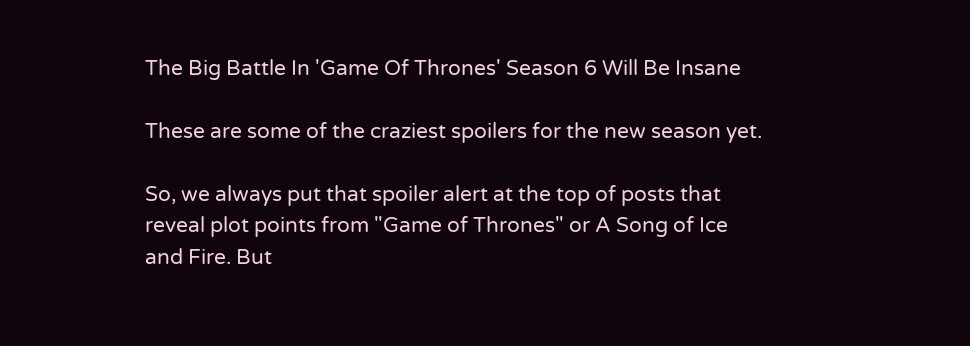The Big Battle In 'Game Of Thrones' Season 6 Will Be Insane

These are some of the craziest spoilers for the new season yet.

So, we always put that spoiler alert at the top of posts that reveal plot points from "Game of Thrones" or A Song of Ice and Fire. But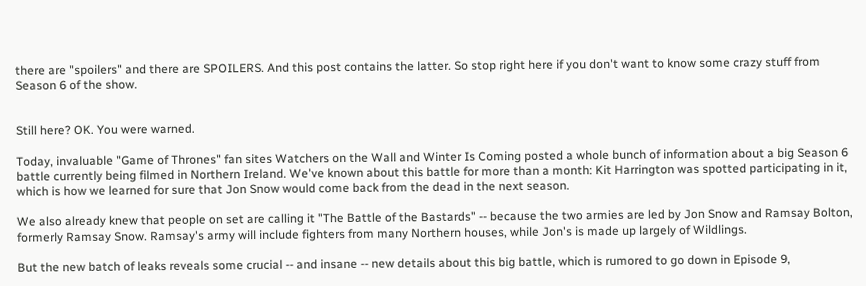there are "spoilers" and there are SPOILERS. And this post contains the latter. So stop right here if you don't want to know some crazy stuff from Season 6 of the show.


Still here? OK. You were warned.

Today, invaluable "Game of Thrones" fan sites Watchers on the Wall and Winter Is Coming posted a whole bunch of information about a big Season 6 battle currently being filmed in Northern Ireland. We've known about this battle for more than a month: Kit Harrington was spotted participating in it, which is how we learned for sure that Jon Snow would come back from the dead in the next season.

We also already knew that people on set are calling it "The Battle of the Bastards" -- because the two armies are led by Jon Snow and Ramsay Bolton, formerly Ramsay Snow. Ramsay's army will include fighters from many Northern houses, while Jon's is made up largely of Wildlings.

But the new batch of leaks reveals some crucial -- and insane -- new details about this big battle, which is rumored to go down in Episode 9,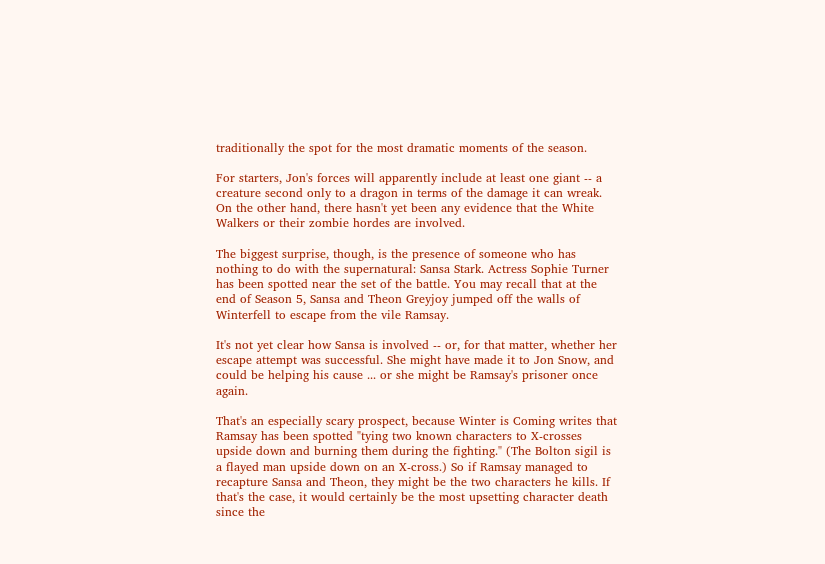traditionally the spot for the most dramatic moments of the season.

For starters, Jon's forces will apparently include at least one giant -- a creature second only to a dragon in terms of the damage it can wreak. On the other hand, there hasn't yet been any evidence that the White Walkers or their zombie hordes are involved.

The biggest surprise, though, is the presence of someone who has nothing to do with the supernatural: Sansa Stark. Actress Sophie Turner has been spotted near the set of the battle. You may recall that at the end of Season 5, Sansa and Theon Greyjoy jumped off the walls of Winterfell to escape from the vile Ramsay.

It's not yet clear how Sansa is involved -- or, for that matter, whether her escape attempt was successful. She might have made it to Jon Snow, and could be helping his cause ... or she might be Ramsay's prisoner once again.

That's an especially scary prospect, because Winter is Coming writes that Ramsay has been spotted "tying two known characters to X-crosses upside down and burning them during the fighting." (The Bolton sigil is a flayed man upside down on an X-cross.) So if Ramsay managed to recapture Sansa and Theon, they might be the two characters he kills. If that's the case, it would certainly be the most upsetting character death since the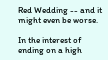Red Wedding -- and it might even be worse.

In the interest of ending on a high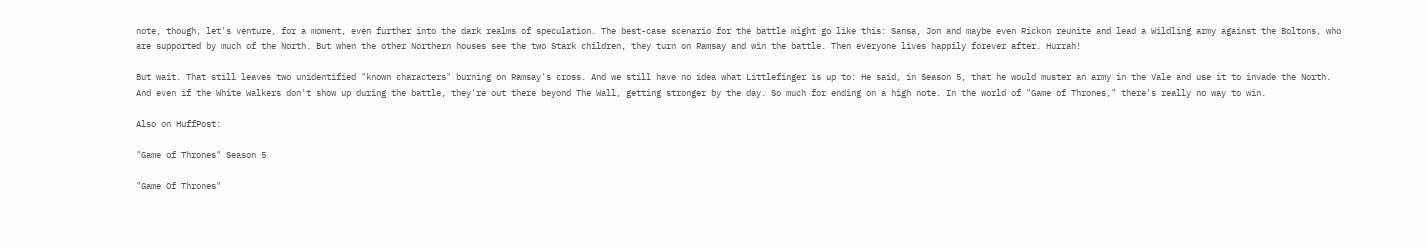note, though, let's venture, for a moment, even further into the dark realms of speculation. The best-case scenario for the battle might go like this: Sansa, Jon and maybe even Rickon reunite and lead a Wildling army against the Boltons, who are supported by much of the North. But when the other Northern houses see the two Stark children, they turn on Ramsay and win the battle. Then everyone lives happily forever after. Hurrah!

But wait. That still leaves two unidentified "known characters" burning on Ramsay's cross. And we still have no idea what Littlefinger is up to: He said, in Season 5, that he would muster an army in the Vale and use it to invade the North. And even if the White Walkers don't show up during the battle, they're out there beyond The Wall, getting stronger by the day. So much for ending on a high note. In the world of "Game of Thrones," there's really no way to win.

Also on HuffPost:

"Game of Thrones" Season 5

"Game Of Thrones"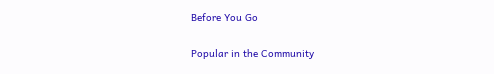Before You Go

Popular in the Community